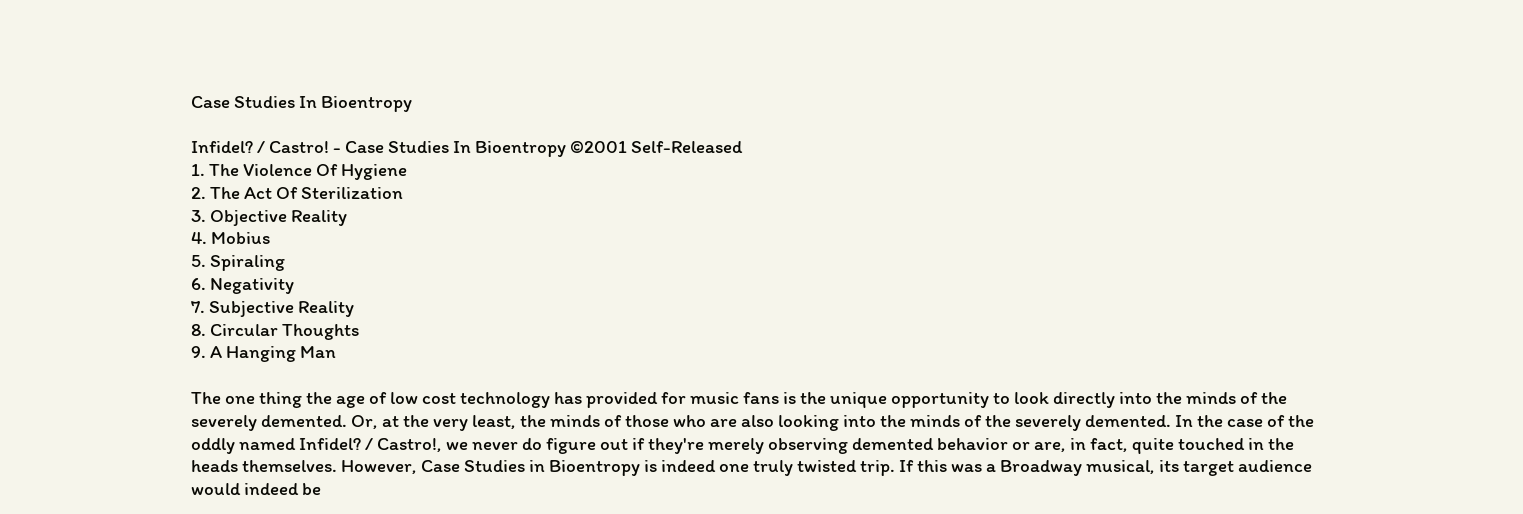Case Studies In Bioentropy

Infidel? / Castro! - Case Studies In Bioentropy ©2001 Self-Released
1. The Violence Of Hygiene
2. The Act Of Sterilization
3. Objective Reality
4. Mobius
5. Spiraling
6. Negativity
7. Subjective Reality
8. Circular Thoughts
9. A Hanging Man

The one thing the age of low cost technology has provided for music fans is the unique opportunity to look directly into the minds of the severely demented. Or, at the very least, the minds of those who are also looking into the minds of the severely demented. In the case of the oddly named Infidel? / Castro!, we never do figure out if they're merely observing demented behavior or are, in fact, quite touched in the heads themselves. However, Case Studies in Bioentropy is indeed one truly twisted trip. If this was a Broadway musical, its target audience would indeed be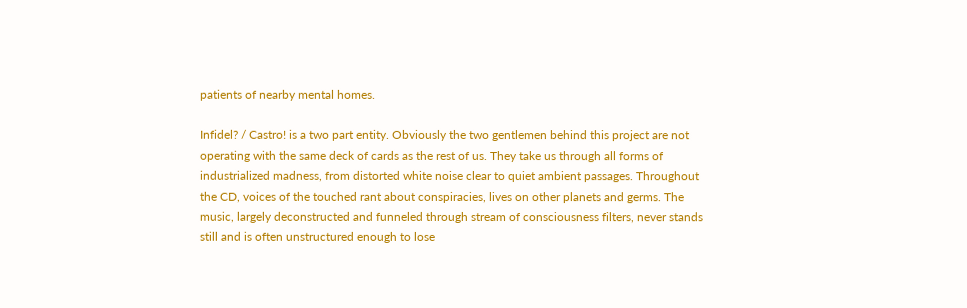patients of nearby mental homes.

Infidel? / Castro! is a two part entity. Obviously the two gentlemen behind this project are not operating with the same deck of cards as the rest of us. They take us through all forms of industrialized madness, from distorted white noise clear to quiet ambient passages. Throughout the CD, voices of the touched rant about conspiracies, lives on other planets and germs. The music, largely deconstructed and funneled through stream of consciousness filters, never stands still and is often unstructured enough to lose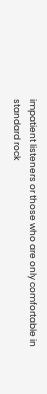impatient listeners or those who are only comfortable in standard rock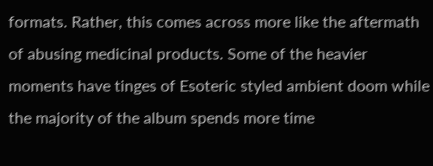formats. Rather, this comes across more like the aftermath of abusing medicinal products. Some of the heavier moments have tinges of Esoteric styled ambient doom while the majority of the album spends more time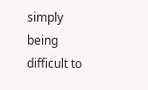simply being difficult to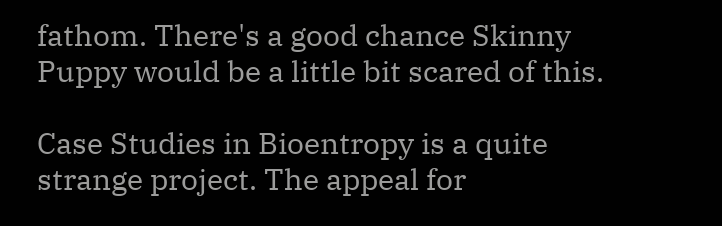fathom. There's a good chance Skinny Puppy would be a little bit scared of this.

Case Studies in Bioentropy is a quite strange project. The appeal for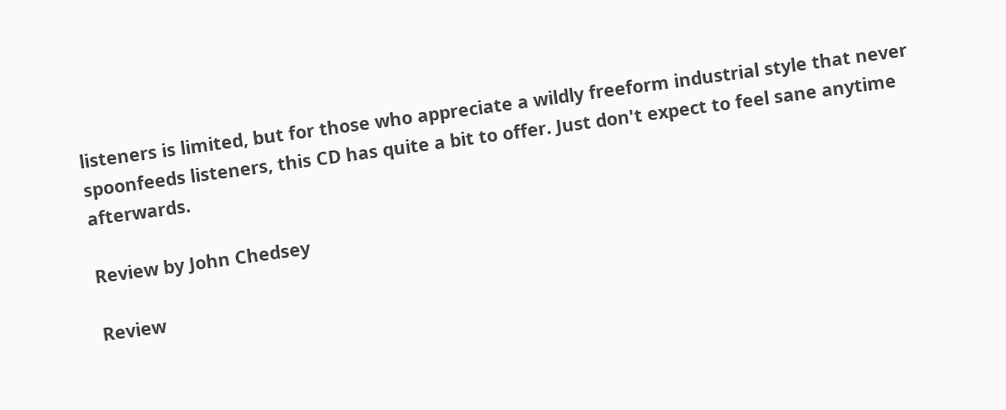listeners is limited, but for those who appreciate a wildly freeform industrial style that never spoonfeeds listeners, this CD has quite a bit to offer. Just don't expect to feel sane anytime afterwards.

Review by John Chedsey

Review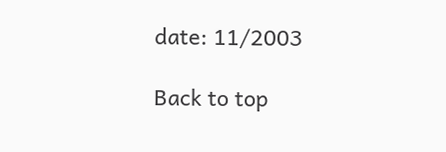date: 11/2003

Back to top